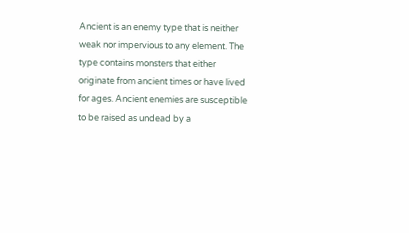Ancient is an enemy type that is neither weak nor impervious to any element. The type contains monsters that either originate from ancient times or have lived for ages. Ancient enemies are susceptible to be raised as undead by a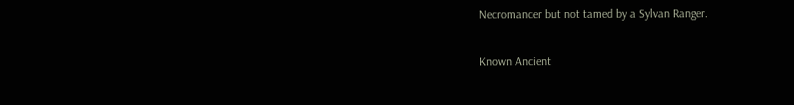Necromancer but not tamed by a Sylvan Ranger.

Known Ancient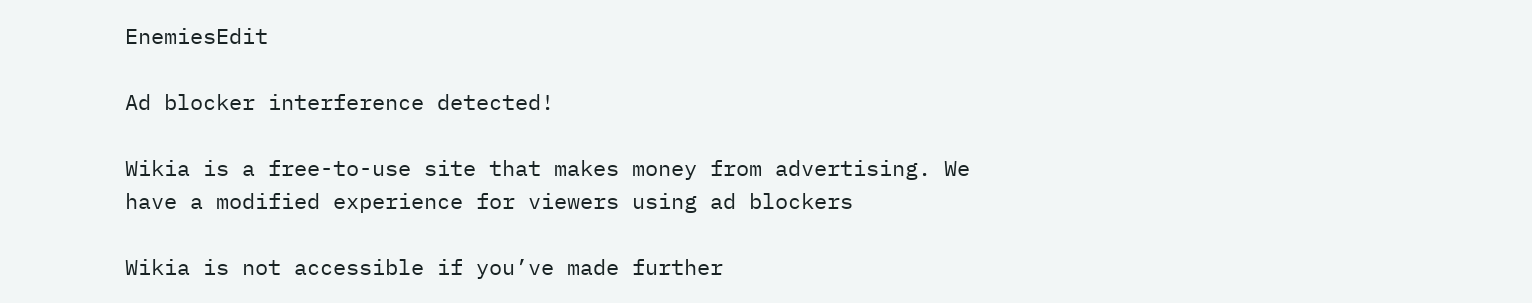EnemiesEdit

Ad blocker interference detected!

Wikia is a free-to-use site that makes money from advertising. We have a modified experience for viewers using ad blockers

Wikia is not accessible if you’ve made further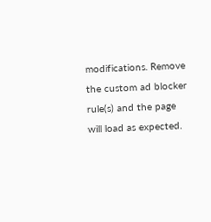modifications. Remove the custom ad blocker rule(s) and the page will load as expected.